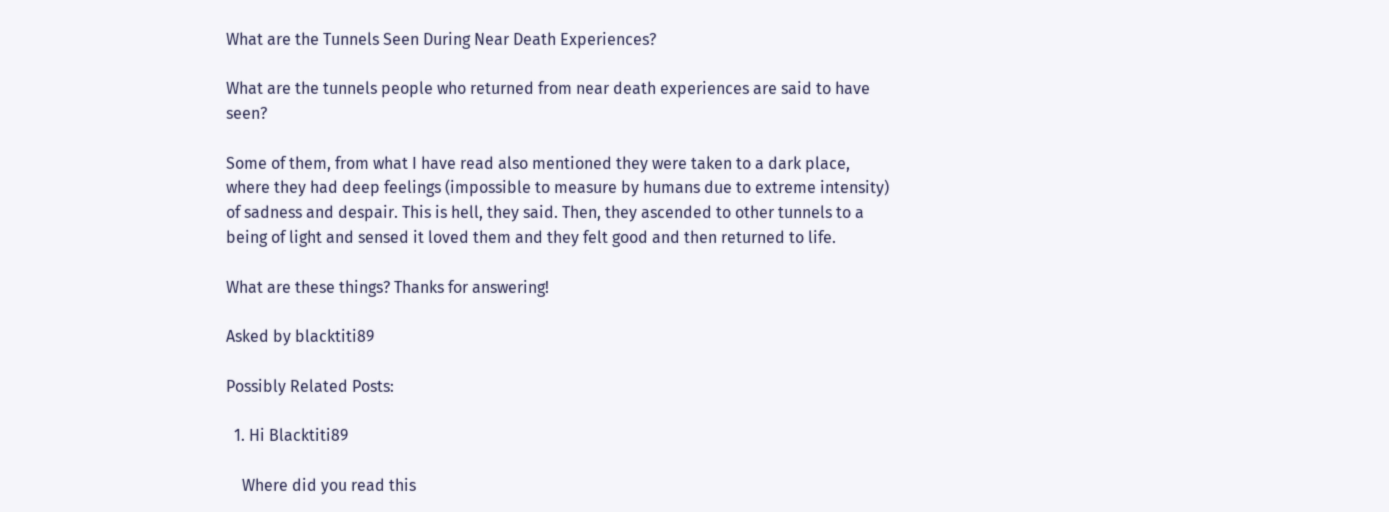What are the Tunnels Seen During Near Death Experiences?

What are the tunnels people who returned from near death experiences are said to have seen?

Some of them, from what I have read also mentioned they were taken to a dark place, where they had deep feelings (impossible to measure by humans due to extreme intensity) of sadness and despair. This is hell, they said. Then, they ascended to other tunnels to a being of light and sensed it loved them and they felt good and then returned to life.

What are these things? Thanks for answering!

Asked by blacktiti89

Possibly Related Posts:

  1. Hi Blacktiti89

    Where did you read this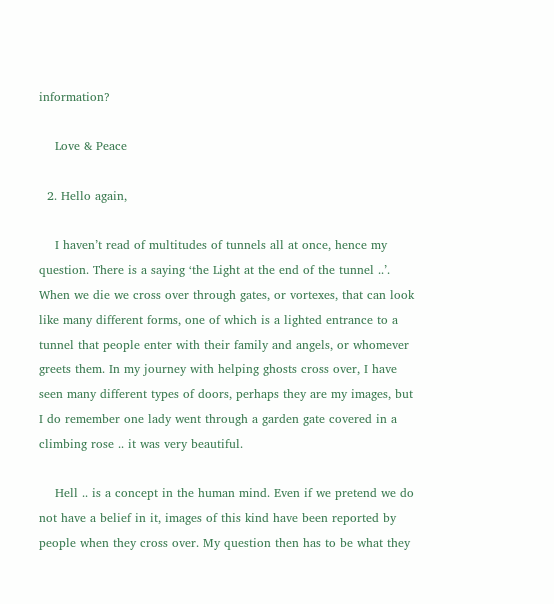information?

    Love & Peace

  2. Hello again,

    I haven’t read of multitudes of tunnels all at once, hence my question. There is a saying ‘the Light at the end of the tunnel ..’. When we die we cross over through gates, or vortexes, that can look like many different forms, one of which is a lighted entrance to a tunnel that people enter with their family and angels, or whomever greets them. In my journey with helping ghosts cross over, I have seen many different types of doors, perhaps they are my images, but I do remember one lady went through a garden gate covered in a climbing rose .. it was very beautiful.

    Hell .. is a concept in the human mind. Even if we pretend we do not have a belief in it, images of this kind have been reported by people when they cross over. My question then has to be what they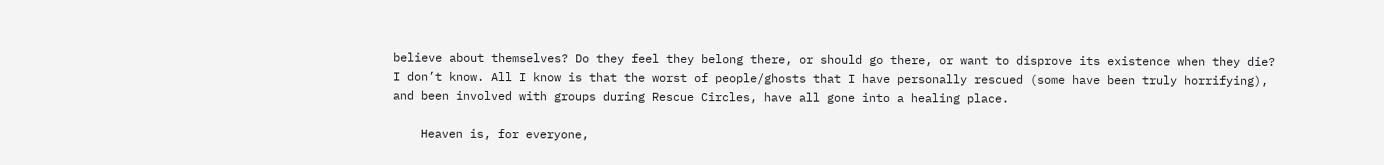believe about themselves? Do they feel they belong there, or should go there, or want to disprove its existence when they die? I don’t know. All I know is that the worst of people/ghosts that I have personally rescued (some have been truly horrifying), and been involved with groups during Rescue Circles, have all gone into a healing place.

    Heaven is, for everyone,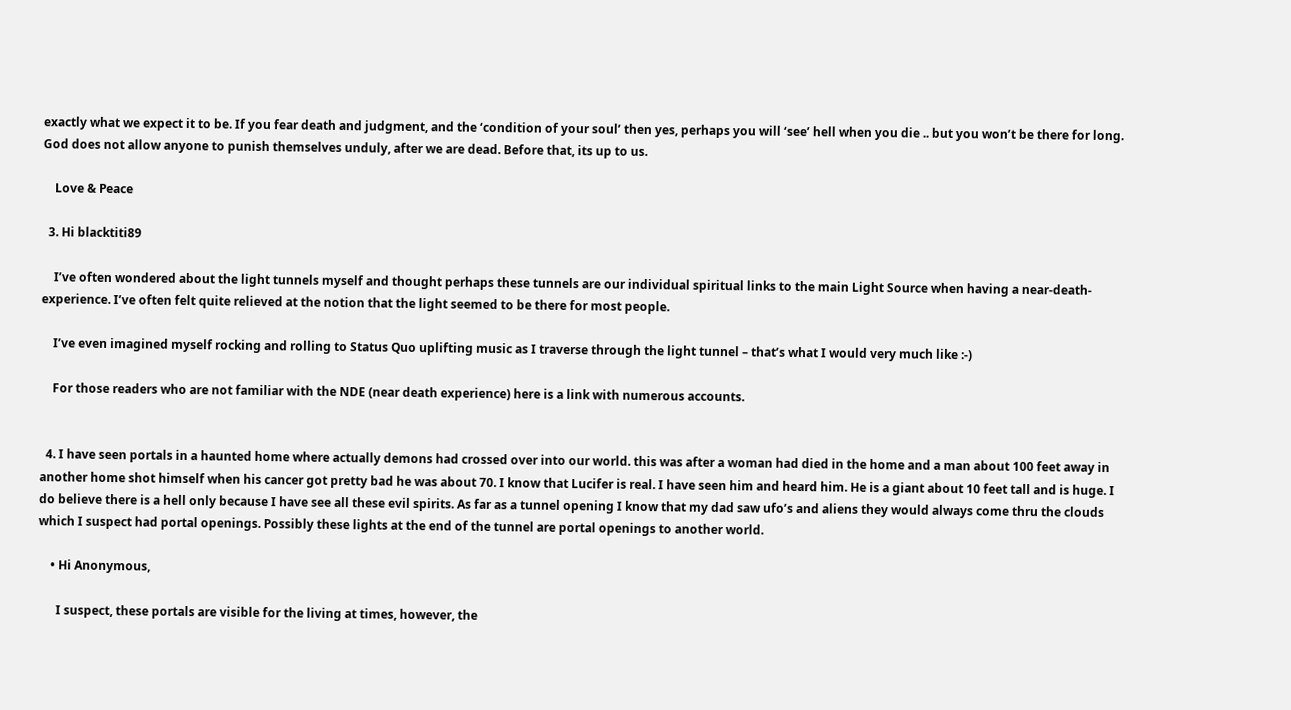exactly what we expect it to be. If you fear death and judgment, and the ‘condition of your soul’ then yes, perhaps you will ‘see’ hell when you die .. but you won’t be there for long. God does not allow anyone to punish themselves unduly, after we are dead. Before that, its up to us.

    Love & Peace

  3. Hi blacktiti89

    I’ve often wondered about the light tunnels myself and thought perhaps these tunnels are our individual spiritual links to the main Light Source when having a near-death-experience. I’ve often felt quite relieved at the notion that the light seemed to be there for most people.

    I’ve even imagined myself rocking and rolling to Status Quo uplifting music as I traverse through the light tunnel – that’s what I would very much like :-)

    For those readers who are not familiar with the NDE (near death experience) here is a link with numerous accounts.


  4. I have seen portals in a haunted home where actually demons had crossed over into our world. this was after a woman had died in the home and a man about 100 feet away in another home shot himself when his cancer got pretty bad he was about 70. I know that Lucifer is real. I have seen him and heard him. He is a giant about 10 feet tall and is huge. I do believe there is a hell only because I have see all these evil spirits. As far as a tunnel opening I know that my dad saw ufo’s and aliens they would always come thru the clouds which I suspect had portal openings. Possibly these lights at the end of the tunnel are portal openings to another world.

    • Hi Anonymous,

      I suspect, these portals are visible for the living at times, however, the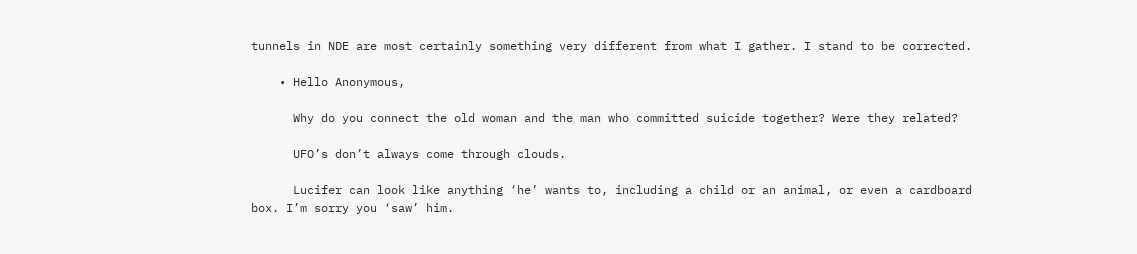tunnels in NDE are most certainly something very different from what I gather. I stand to be corrected.

    • Hello Anonymous,

      Why do you connect the old woman and the man who committed suicide together? Were they related?

      UFO’s don’t always come through clouds.

      Lucifer can look like anything ‘he’ wants to, including a child or an animal, or even a cardboard box. I’m sorry you ‘saw’ him.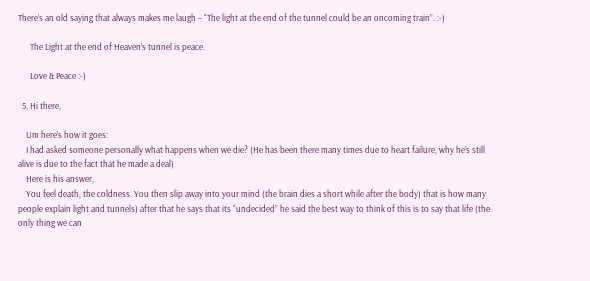There’s an old saying that always makes me laugh – “The light at the end of the tunnel could be an oncoming train”. :-)

      The Light at the end of Heaven’s tunnel is peace.

      Love & Peace :-)

  5. Hi there,

    Um here’s how it goes:
    I had asked someone personally what happens when we die? (He has been there many times due to heart failure, why he’s still alive is due to the fact that he made a deal)
    Here is his answer,
    You feel death, the coldness. You then slip away into your mind (the brain dies a short while after the body) that is how many people explain light and tunnels) after that he says that its “undecided” he said the best way to think of this is to say that life (the only thing we can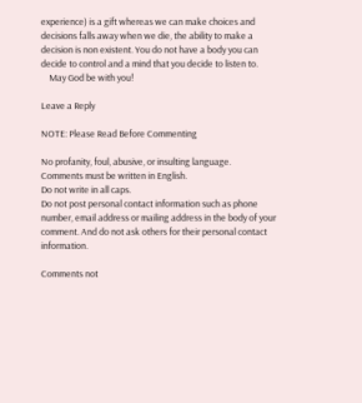experience) is a gift whereas we can make choices and decisions falls away when we die, the ability to make a decision is non existent. You do not have a body you can decide to control and a mind that you decide to listen to.
    May God be with you!

Leave a Reply

NOTE: Please Read Before Commenting

No profanity, foul, abusive, or insulting language.
Comments must be written in English.
Do not write in all caps.
Do not post personal contact information such as phone number, email address or mailing address in the body of your comment. And do not ask others for their personal contact information.

Comments not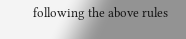following the above rules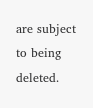are subject to being deleted.